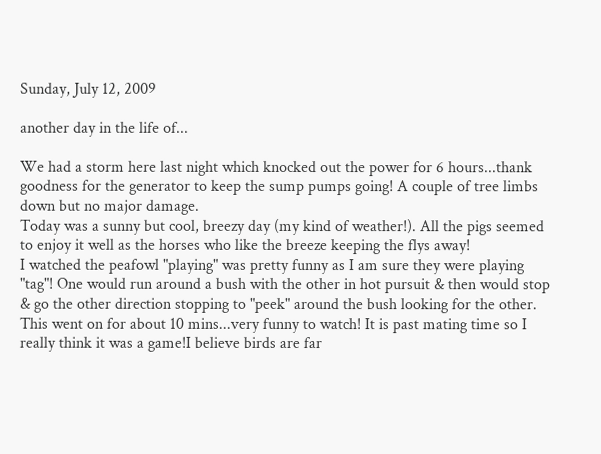Sunday, July 12, 2009

another day in the life of...

We had a storm here last night which knocked out the power for 6 hours...thank goodness for the generator to keep the sump pumps going! A couple of tree limbs down but no major damage.
Today was a sunny but cool, breezy day (my kind of weather!). All the pigs seemed to enjoy it well as the horses who like the breeze keeping the flys away!
I watched the peafowl "playing" was pretty funny as I am sure they were playing "tag"! One would run around a bush with the other in hot pursuit & then would stop & go the other direction stopping to "peek" around the bush looking for the other. This went on for about 10 mins...very funny to watch! It is past mating time so I really think it was a game!I believe birds are far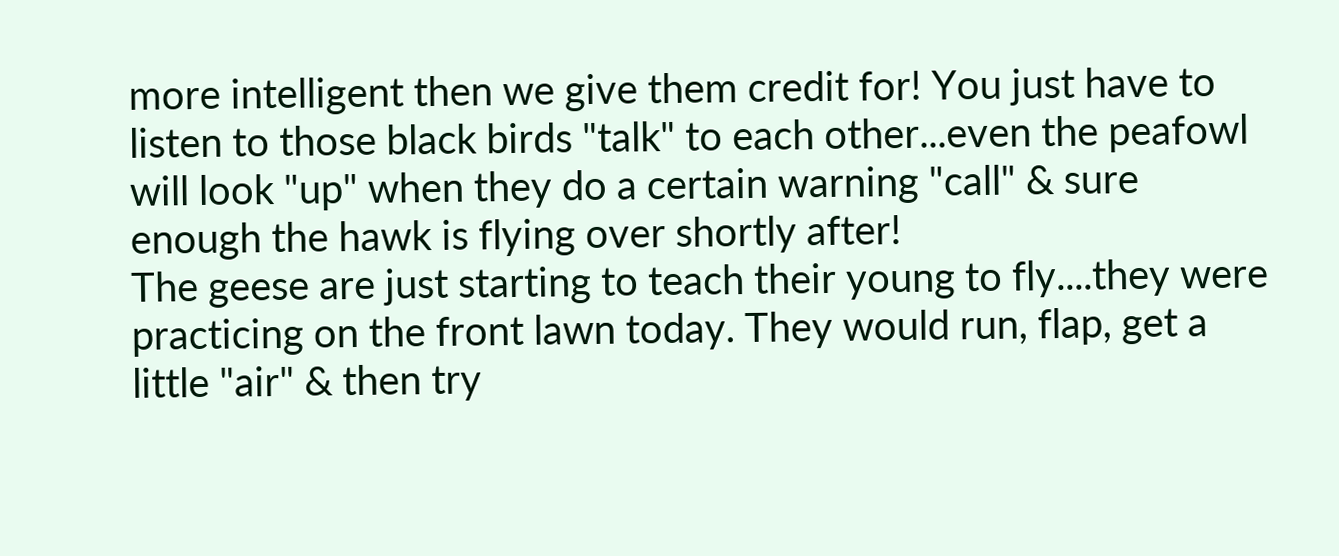more intelligent then we give them credit for! You just have to listen to those black birds "talk" to each other...even the peafowl will look "up" when they do a certain warning "call" & sure enough the hawk is flying over shortly after!
The geese are just starting to teach their young to fly....they were practicing on the front lawn today. They would run, flap, get a little "air" & then try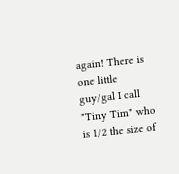again! There is one little guy/gal I call "Tiny Tim" who is 1/2 the size of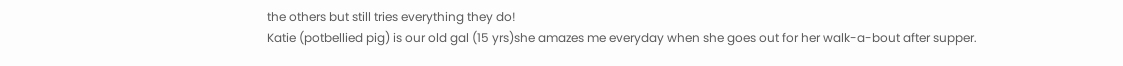the others but still tries everything they do!
Katie (potbellied pig) is our old gal (15 yrs)she amazes me everyday when she goes out for her walk-a-bout after supper.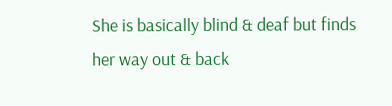She is basically blind & deaf but finds her way out & back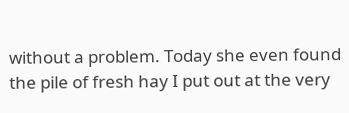without a problem. Today she even found the pile of fresh hay I put out at the very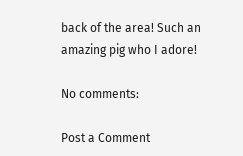back of the area! Such an amazing pig who I adore!

No comments:

Post a Comment